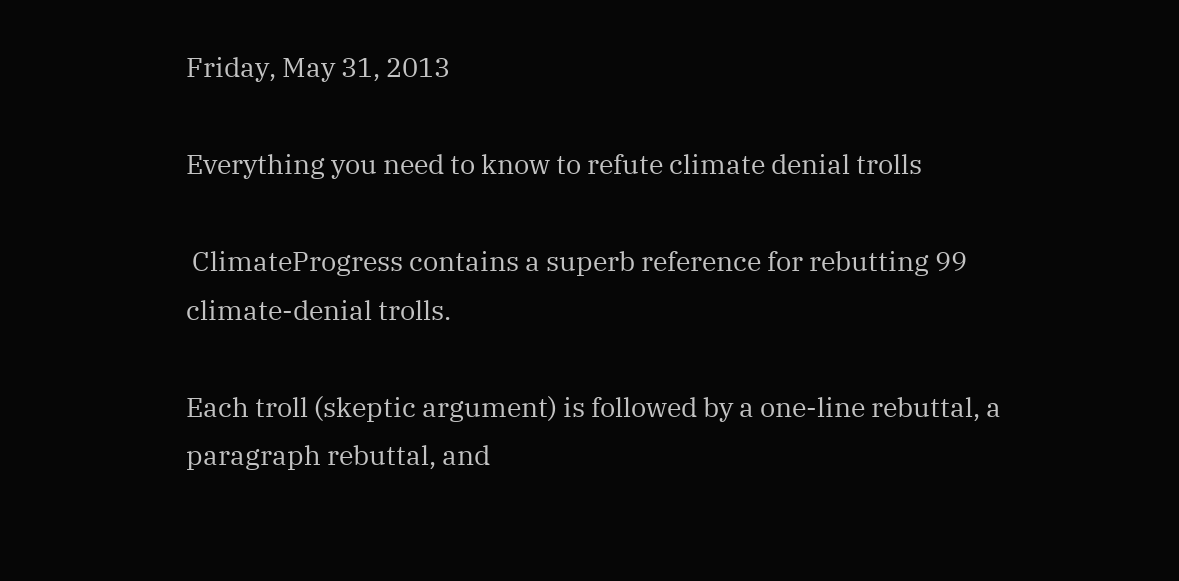Friday, May 31, 2013

Everything you need to know to refute climate denial trolls

 ClimateProgress contains a superb reference for rebutting 99 climate-denial trolls.

Each troll (skeptic argument) is followed by a one-line rebuttal, a paragraph rebuttal, and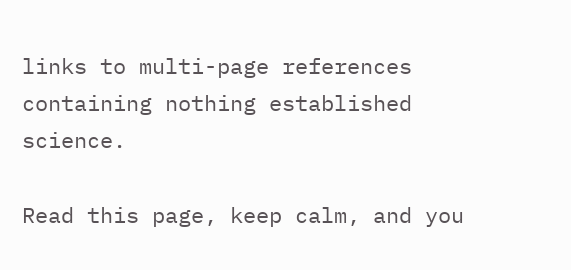links to multi-page references containing nothing established science.

Read this page, keep calm, and you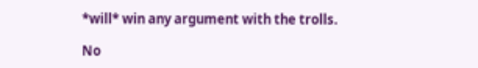*will* win any argument with the trolls.

No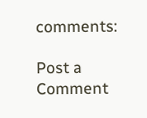comments:

Post a Comment